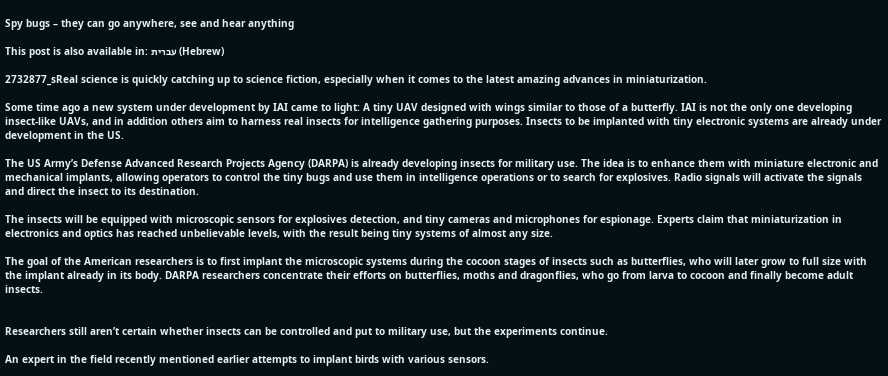Spy bugs – they can go anywhere, see and hear anything

This post is also available in: עברית (Hebrew)

2732877_sReal science is quickly catching up to science fiction, especially when it comes to the latest amazing advances in miniaturization.

Some time ago a new system under development by IAI came to light: A tiny UAV designed with wings similar to those of a butterfly. IAI is not the only one developing insect-like UAVs, and in addition others aim to harness real insects for intelligence gathering purposes. Insects to be implanted with tiny electronic systems are already under development in the US.

The US Army’s Defense Advanced Research Projects Agency (DARPA) is already developing insects for military use. The idea is to enhance them with miniature electronic and mechanical implants, allowing operators to control the tiny bugs and use them in intelligence operations or to search for explosives. Radio signals will activate the signals and direct the insect to its destination.

The insects will be equipped with microscopic sensors for explosives detection, and tiny cameras and microphones for espionage. Experts claim that miniaturization in electronics and optics has reached unbelievable levels, with the result being tiny systems of almost any size.

The goal of the American researchers is to first implant the microscopic systems during the cocoon stages of insects such as butterflies, who will later grow to full size with the implant already in its body. DARPA researchers concentrate their efforts on butterflies, moths and dragonflies, who go from larva to cocoon and finally become adult insects.


Researchers still aren’t certain whether insects can be controlled and put to military use, but the experiments continue.

An expert in the field recently mentioned earlier attempts to implant birds with various sensors.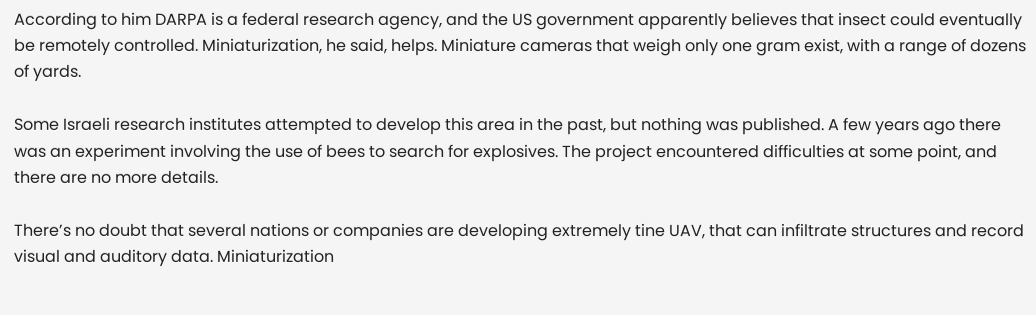According to him DARPA is a federal research agency, and the US government apparently believes that insect could eventually be remotely controlled. Miniaturization, he said, helps. Miniature cameras that weigh only one gram exist, with a range of dozens of yards.

Some Israeli research institutes attempted to develop this area in the past, but nothing was published. A few years ago there was an experiment involving the use of bees to search for explosives. The project encountered difficulties at some point, and there are no more details.

There’s no doubt that several nations or companies are developing extremely tine UAV, that can infiltrate structures and record visual and auditory data. Miniaturization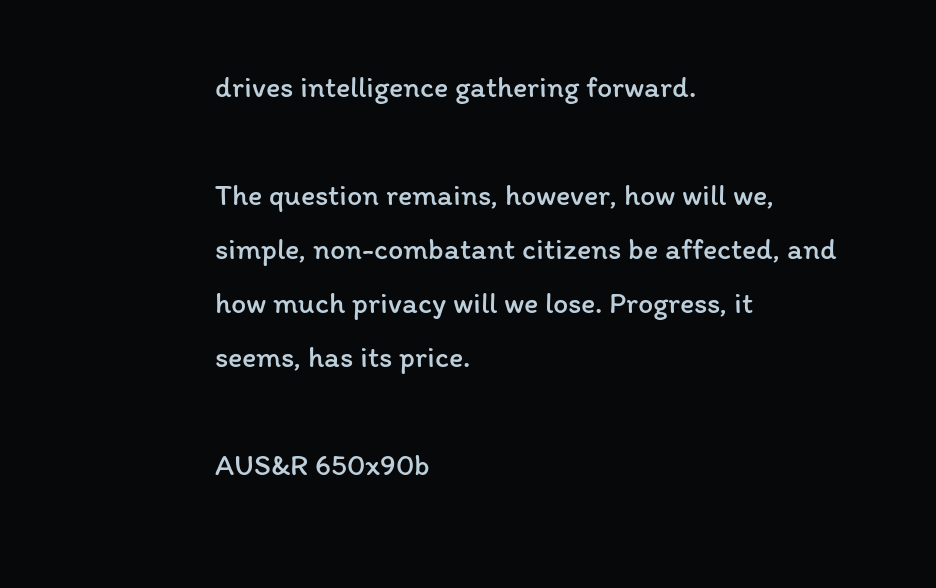drives intelligence gathering forward.

The question remains, however, how will we, simple, non-combatant citizens be affected, and how much privacy will we lose. Progress, it seems, has its price.

AUS&R 650x90b